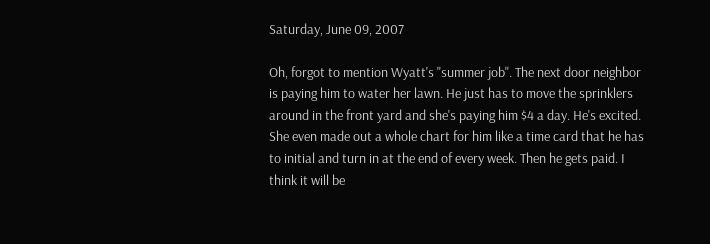Saturday, June 09, 2007

Oh, forgot to mention Wyatt's "summer job". The next door neighbor is paying him to water her lawn. He just has to move the sprinklers around in the front yard and she's paying him $4 a day. He's excited. She even made out a whole chart for him like a time card that he has to initial and turn in at the end of every week. Then he gets paid. I think it will be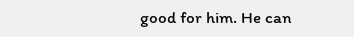good for him. He can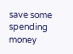save some spending money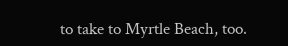to take to Myrtle Beach, too.